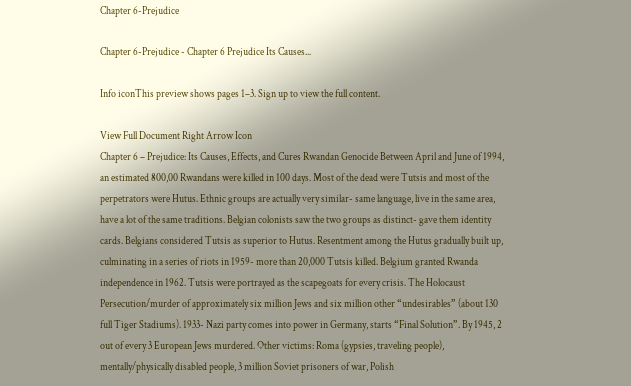Chapter 6-Prejudice

Chapter 6-Prejudice - Chapter 6 Prejudice Its Causes...

Info iconThis preview shows pages 1–3. Sign up to view the full content.

View Full Document Right Arrow Icon
Chapter 6 – Prejudice: Its Causes, Effects, and Cures Rwandan Genocide Between April and June of 1994, an estimated 800,00 Rwandans were killed in 100 days. Most of the dead were Tutsis and most of the perpetrators were Hutus. Ethnic groups are actually very similar- same language, live in the same area, have a lot of the same traditions. Belgian colonists saw the two groups as distinct- gave them identity cards. Belgians considered Tutsis as superior to Hutus. Resentment among the Hutus gradually built up, culminating in a series of riots in 1959- more than 20,000 Tutsis killed. Belgium granted Rwanda independence in 1962. Tutsis were portrayed as the scapegoats for every crisis. The Holocaust Persecution/murder of approximately six million Jews and six million other “undesirables” (about 130 full Tiger Stadiums). 1933- Nazi party comes into power in Germany, starts “Final Solution”. By 1945, 2 out of every 3 European Jews murdered. Other victims: Roma (gypsies, traveling people), mentally/physically disabled people, 3 million Soviet prisoners of war, Polish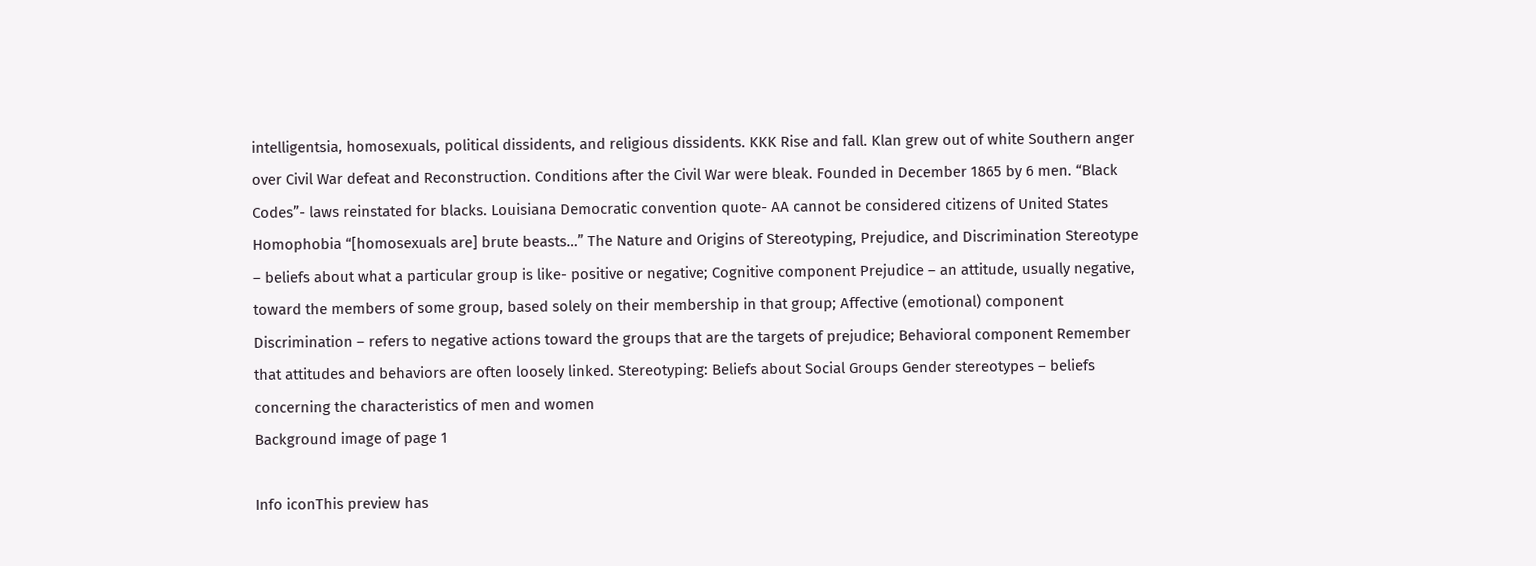intelligentsia, homosexuals, political dissidents, and religious dissidents. KKK Rise and fall. Klan grew out of white Southern anger over Civil War defeat and Reconstruction. Conditions after the Civil War were bleak. Founded in December 1865 by 6 men. “Black Codes”- laws reinstated for blacks. Louisiana Democratic convention quote- AA cannot be considered citizens of United States Homophobia “[homosexuals are] brute beasts…” The Nature and Origins of Stereotyping, Prejudice, and Discrimination Stereotype – beliefs about what a particular group is like- positive or negative; Cognitive component Prejudice – an attitude, usually negative, toward the members of some group, based solely on their membership in that group; Affective (emotional) component Discrimination – refers to negative actions toward the groups that are the targets of prejudice; Behavioral component Remember that attitudes and behaviors are often loosely linked. Stereotyping: Beliefs about Social Groups Gender stereotypes – beliefs concerning the characteristics of men and women
Background image of page 1

Info iconThis preview has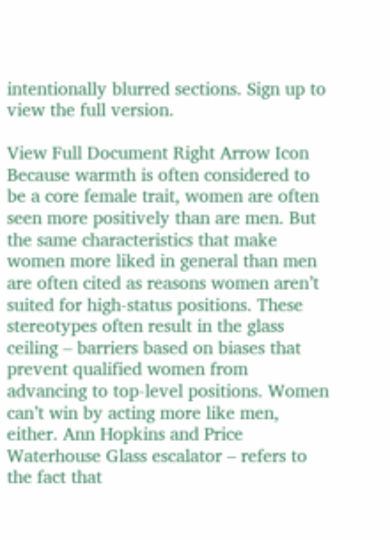intentionally blurred sections. Sign up to view the full version.

View Full Document Right Arrow Icon
Because warmth is often considered to be a core female trait, women are often seen more positively than are men. But the same characteristics that make women more liked in general than men are often cited as reasons women aren’t suited for high-status positions. These stereotypes often result in the glass ceiling – barriers based on biases that prevent qualified women from advancing to top-level positions. Women can’t win by acting more like men, either. Ann Hopkins and Price Waterhouse Glass escalator – refers to the fact that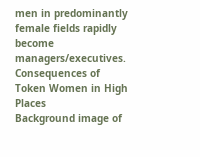men in predominantly female fields rapidly become managers/executives. Consequences of Token Women in High Places
Background image of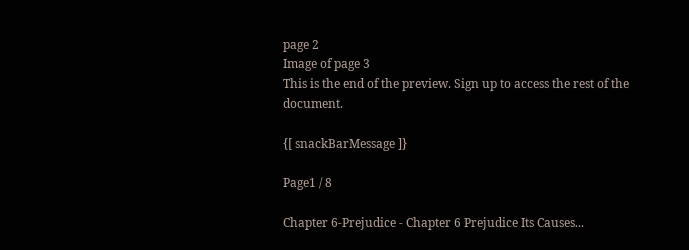page 2
Image of page 3
This is the end of the preview. Sign up to access the rest of the document.

{[ snackBarMessage ]}

Page1 / 8

Chapter 6-Prejudice - Chapter 6 Prejudice Its Causes...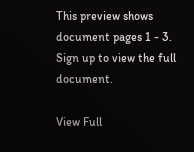This preview shows document pages 1 - 3. Sign up to view the full document.

View Full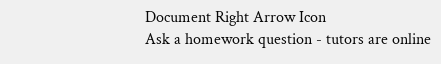Document Right Arrow Icon
Ask a homework question - tutors are online